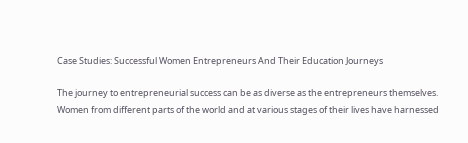Case Studies: Successful Women Entrepreneurs And Their Education Journeys

The journey to entrepreneurial success can be as diverse as the entrepreneurs themselves. Women from different parts of the world and at various stages of their lives have harnessed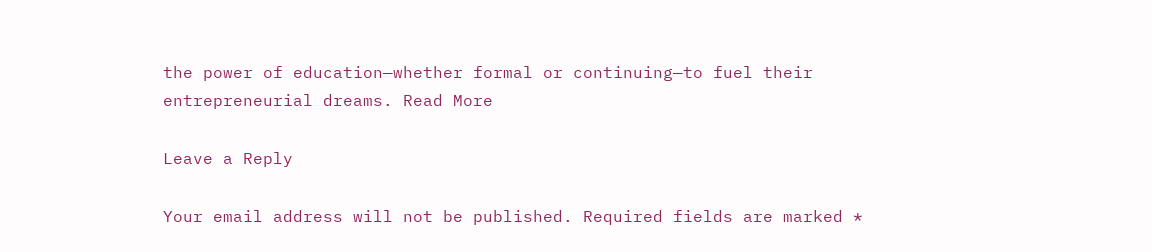the power of education—whether formal or continuing—to fuel their entrepreneurial dreams. Read More

Leave a Reply

Your email address will not be published. Required fields are marked *